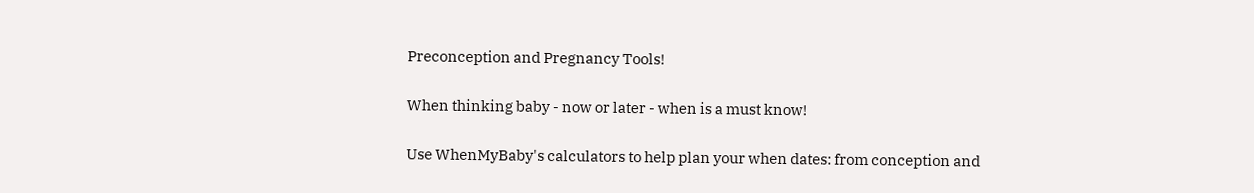Preconception and Pregnancy Tools!

When thinking baby - now or later - when is a must know!

Use WhenMyBaby's calculators to help plan your when dates: from conception and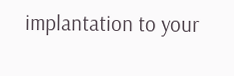implantation to your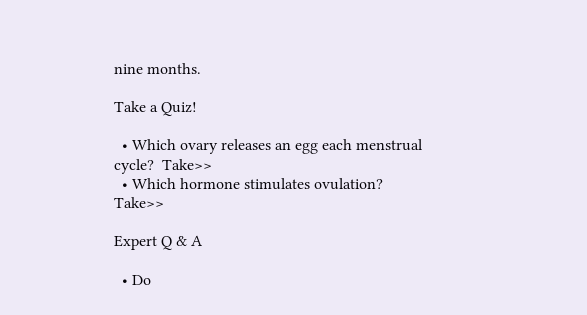nine months.

Take a Quiz!

  • Which ovary releases an egg each menstrual cycle?  Take>>
  • Which hormone stimulates ovulation?  Take>>

Expert Q & A

  • Do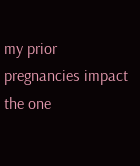my prior pregnancies impact the one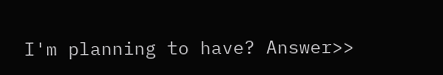I'm planning to have? Answer>>